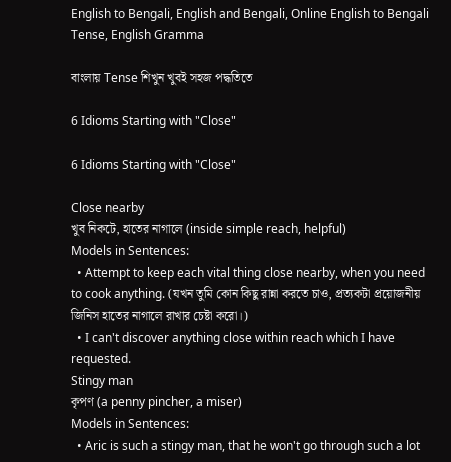English to Bengali, English and Bengali, Online English to Bengali Tense, English Gramma

বাংলায় Tense শিখুন খুবই সহজ পদ্ধতিতে

6 Idioms Starting with "Close"

6 Idioms Starting with "Close"

Close nearby
খুব নিকটে, হাতের নাগালে (inside simple reach, helpful)
Models in Sentences:
  • Attempt to keep each vital thing close nearby, when you need to cook anything. (যখন তুমি কোন কিছু রান্না করতে চাও, প্রত্যকটা প্রয়োজনীয় জিনিস হাতের নাগালে রাখার চেষ্টা করো।)
  • I can't discover anything close within reach which I have requested.
Stingy man
কৃপণ (a penny pincher, a miser)
Models in Sentences:
  • Aric is such a stingy man, that he won't go through such a lot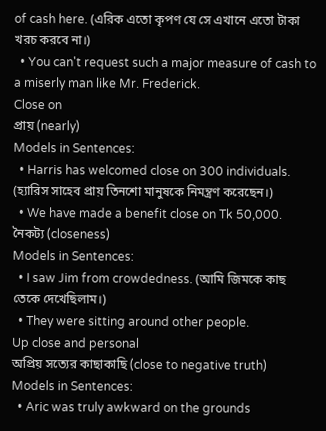of cash here. (এরিক এতো কৃপণ যে সে এখানে এতো টাকা খরচ করবে না।)
  • You can't request such a major measure of cash to a miserly man like Mr. Frederick.
Close on
প্রায় (nearly)
Models in Sentences:
  • Harris has welcomed close on 300 individuals. (হ্যারিস সাহেব প্রায় তিনশো মানুষকে নিমন্ত্রণ করেছেন।)
  • We have made a benefit close on Tk 50,000.
নৈকট্য (closeness)
Models in Sentences:
  • I saw Jim from crowdedness. (আমি জিমকে কাছ তেকে দেখেছিলাম।)
  • They were sitting around other people.
Up close and personal
অপ্রিয় সত্যের কাছাকাছি (close to negative truth)
Models in Sentences:
  • Aric was truly awkward on the grounds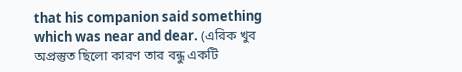that his companion said something which was near and dear. (এরিক খুব অপ্রস্তুত ছিলো কারণ তার বন্ধু একটি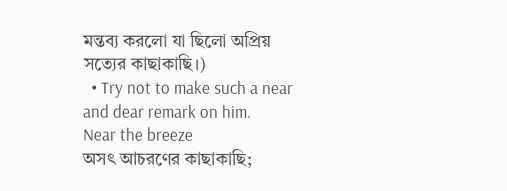মন্তব্য করলো যা ছিলো অপ্রিয় সত্যের কাছাকাছি।)
  • Try not to make such a near and dear remark on him.
Near the breeze
অসৎ আচরণের কাছাকাছি;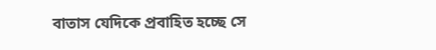বাতাস যেদিকে প্রবাহিত হচ্ছে সে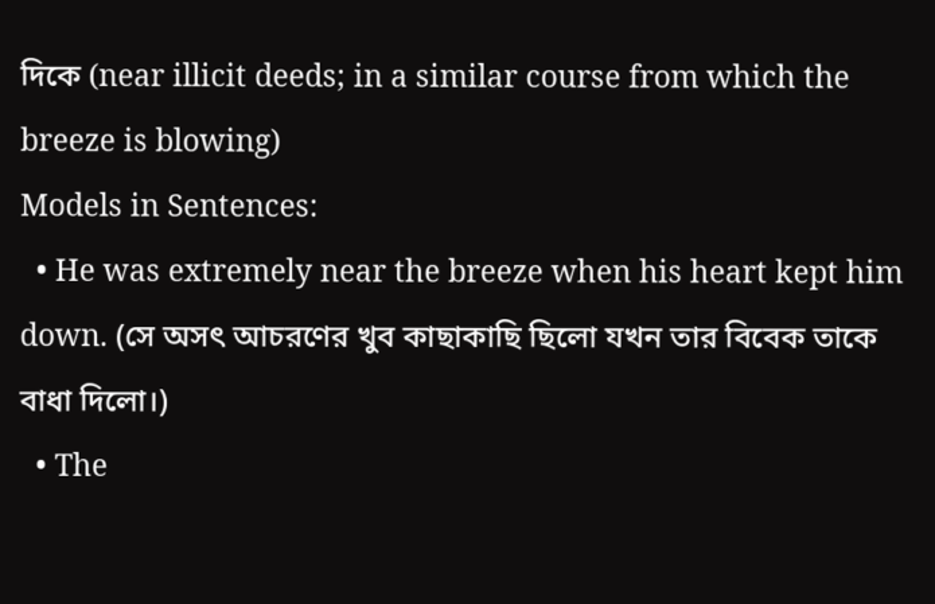দিকে (near illicit deeds; in a similar course from which the breeze is blowing)
Models in Sentences:
  • He was extremely near the breeze when his heart kept him down. (সে অসৎ আচরণের খুব কাছাকাছি ছিলো যখন তার বিবেক তাকে বাধা দিলো।)
  • The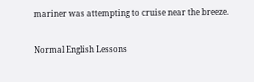mariner was attempting to cruise near the breeze.

Normal English Lessons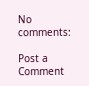No comments:

Post a Comment